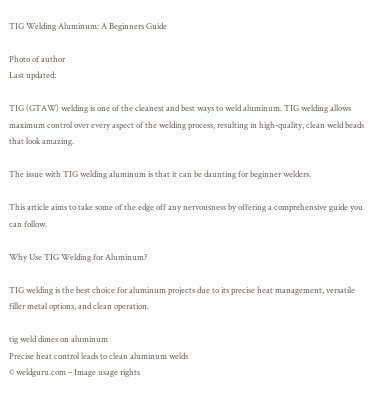TIG Welding Aluminum: A Beginners Guide

Photo of author
Last updated:

TIG (GTAW) welding is one of the cleanest and best ways to weld aluminum. TIG welding allows maximum control over every aspect of the welding process, resulting in high-quality, clean weld beads that look amazing.

The issue with TIG welding aluminum is that it can be daunting for beginner welders.

This article aims to take some of the edge off any nervousness by offering a comprehensive guide you can follow.

Why Use TIG Welding for Aluminum?

TIG welding is the best choice for aluminum projects due to its precise heat management, versatile filler metal options, and clean operation.

tig weld dimes on aluminum
Precise heat control leads to clean aluminum welds
© weldguru.com – Image usage rights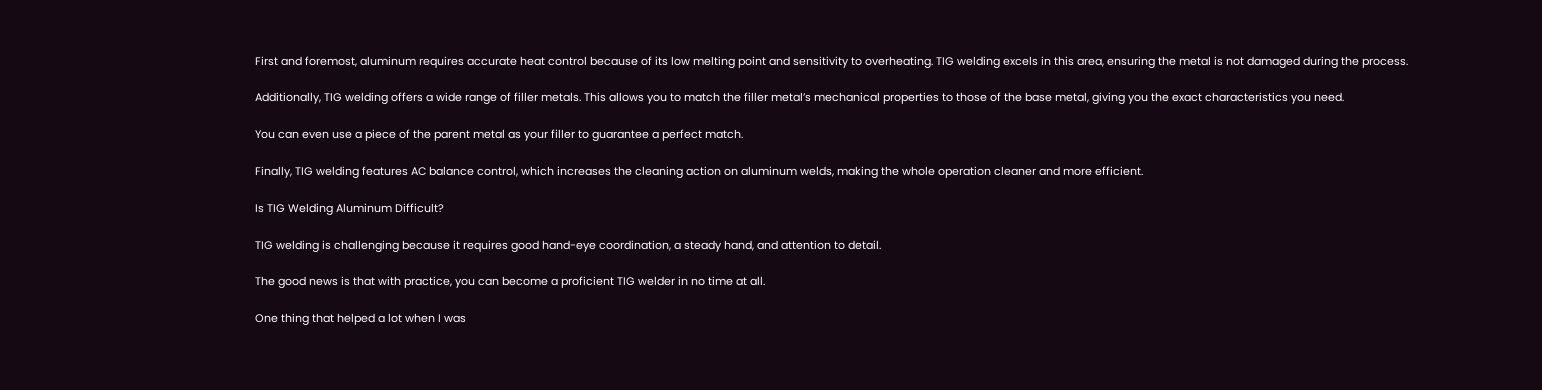First and foremost, aluminum requires accurate heat control because of its low melting point and sensitivity to overheating. TIG welding excels in this area, ensuring the metal is not damaged during the process.

Additionally, TIG welding offers a wide range of filler metals. This allows you to match the filler metal’s mechanical properties to those of the base metal, giving you the exact characteristics you need.

You can even use a piece of the parent metal as your filler to guarantee a perfect match.

Finally, TIG welding features AC balance control, which increases the cleaning action on aluminum welds, making the whole operation cleaner and more efficient.

Is TIG Welding Aluminum Difficult?

TIG welding is challenging because it requires good hand-eye coordination, a steady hand, and attention to detail.

The good news is that with practice, you can become a proficient TIG welder in no time at all.

One thing that helped a lot when I was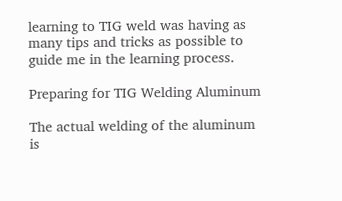learning to TIG weld was having as many tips and tricks as possible to guide me in the learning process.

Preparing for TIG Welding Aluminum

The actual welding of the aluminum is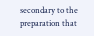secondary to the preparation that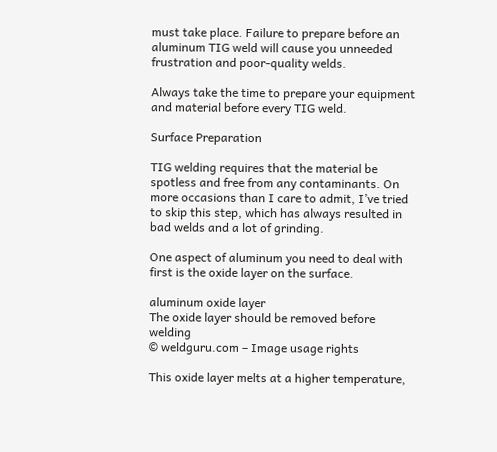must take place. Failure to prepare before an aluminum TIG weld will cause you unneeded frustration and poor-quality welds.

Always take the time to prepare your equipment and material before every TIG weld.

Surface Preparation

TIG welding requires that the material be spotless and free from any contaminants. On more occasions than I care to admit, I’ve tried to skip this step, which has always resulted in bad welds and a lot of grinding.

One aspect of aluminum you need to deal with first is the oxide layer on the surface.

aluminum oxide layer
The oxide layer should be removed before welding
© weldguru.com – Image usage rights

This oxide layer melts at a higher temperature,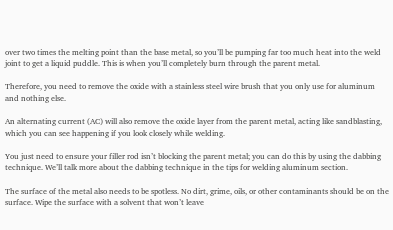over two times the melting point than the base metal, so you’ll be pumping far too much heat into the weld joint to get a liquid puddle. This is when you’ll completely burn through the parent metal.

Therefore, you need to remove the oxide with a stainless steel wire brush that you only use for aluminum and nothing else.

An alternating current (AC) will also remove the oxide layer from the parent metal, acting like sandblasting, which you can see happening if you look closely while welding.

You just need to ensure your filler rod isn’t blocking the parent metal; you can do this by using the dabbing technique. We’ll talk more about the dabbing technique in the tips for welding aluminum section.

The surface of the metal also needs to be spotless. No dirt, grime, oils, or other contaminants should be on the surface. Wipe the surface with a solvent that won’t leave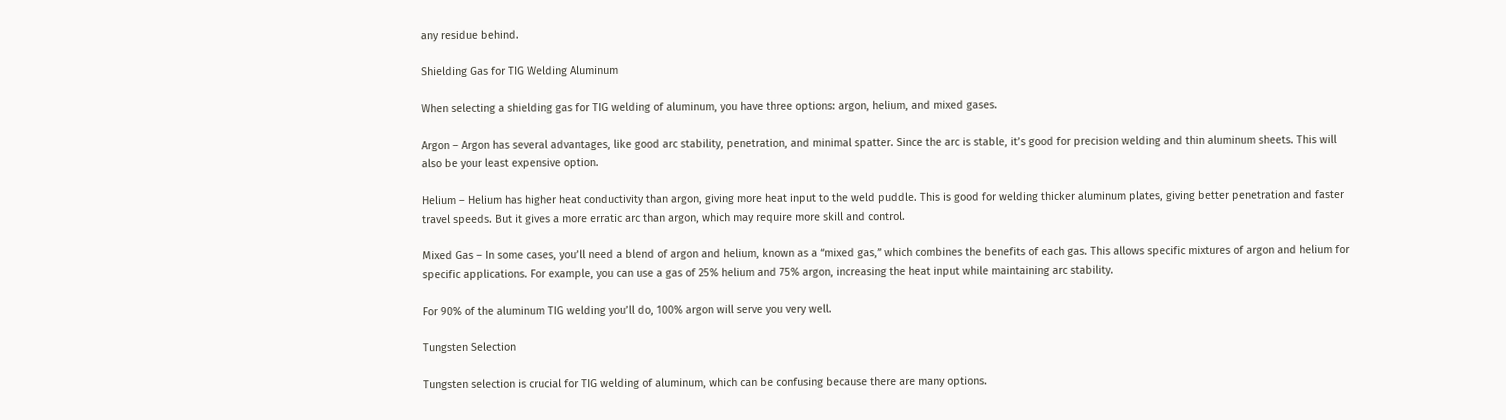any residue behind.

Shielding Gas for TIG Welding Aluminum

When selecting a shielding gas for TIG welding of aluminum, you have three options: argon, helium, and mixed gases.

Argon – Argon has several advantages, like good arc stability, penetration, and minimal spatter. Since the arc is stable, it’s good for precision welding and thin aluminum sheets. This will also be your least expensive option.

Helium – Helium has higher heat conductivity than argon, giving more heat input to the weld puddle. This is good for welding thicker aluminum plates, giving better penetration and faster travel speeds. But it gives a more erratic arc than argon, which may require more skill and control.

Mixed Gas – In some cases, you’ll need a blend of argon and helium, known as a “mixed gas,” which combines the benefits of each gas. This allows specific mixtures of argon and helium for specific applications. For example, you can use a gas of 25% helium and 75% argon, increasing the heat input while maintaining arc stability.

For 90% of the aluminum TIG welding you’ll do, 100% argon will serve you very well.

Tungsten Selection

Tungsten selection is crucial for TIG welding of aluminum, which can be confusing because there are many options.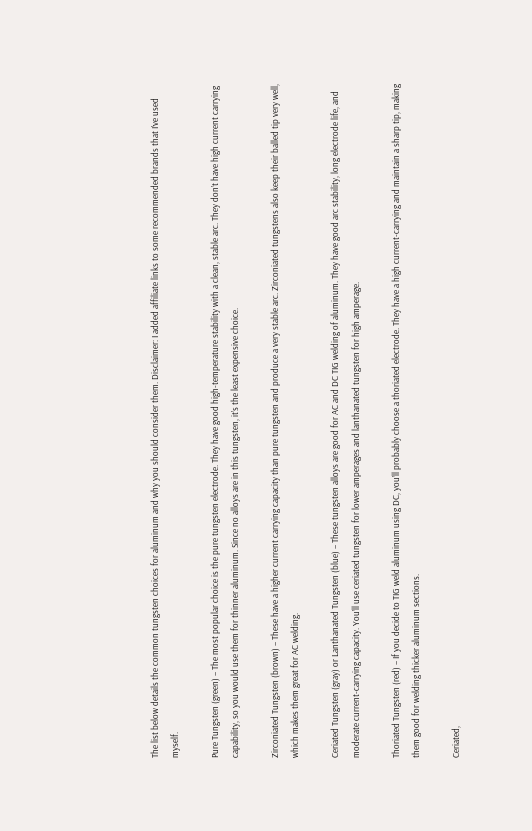The list below details the common tungsten choices for aluminum and why you should consider them. Disclaimer: I added affiliate links to some recommended brands that I’ve used myself.

Pure Tungsten (green) – The most popular choice is the pure tungsten electrode. They have good high-temperature stability with a clean, stable arc. They don’t have high current carrying capability, so you would use them for thinner aluminum. Since no alloys are in this tungsten, it’s the least expensive choice.

Zirconiated Tungsten (brown) – These have a higher current carrying capacity than pure tungsten and produce a very stable arc. Zirconiated tungstens also keep their balled tip very well, which makes them great for AC welding.

Ceriated Tungsten (gray) or Lanthanated Tungsten (blue) – These tungsten alloys are good for AC and DC TIG welding of aluminum. They have good arc stability, long electrode life, and moderate current-carrying capacity. You’ll use ceriated tungsten for lower amperages and lanthanated tungsten for high amperage.

Thoriated Tungsten (red) – If you decide to TIG weld aluminum using DC, you’ll probably choose a thoriated electrode. They have a high current-carrying and maintain a sharp tip, making them good for welding thicker aluminum sections.

Ceriated,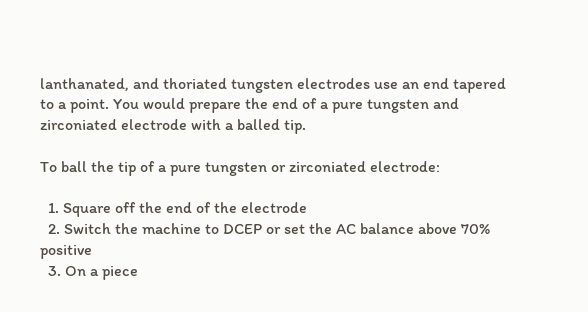lanthanated, and thoriated tungsten electrodes use an end tapered to a point. You would prepare the end of a pure tungsten and zirconiated electrode with a balled tip.

To ball the tip of a pure tungsten or zirconiated electrode:

  1. Square off the end of the electrode
  2. Switch the machine to DCEP or set the AC balance above 70% positive
  3. On a piece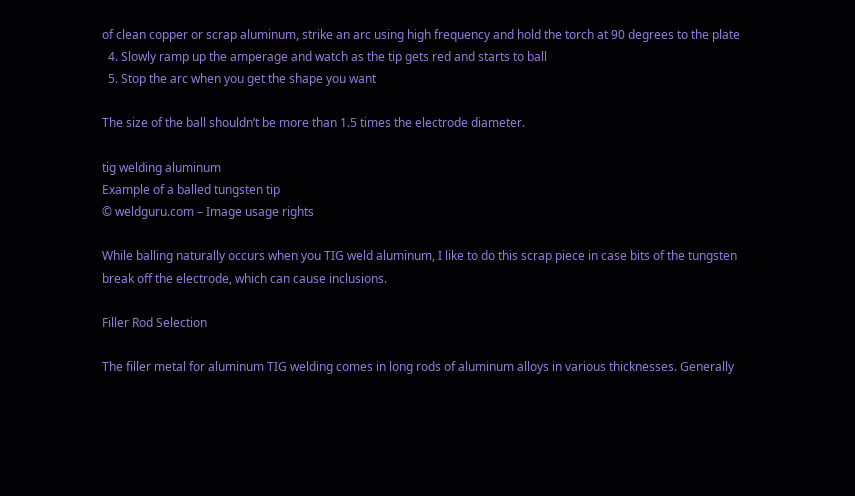of clean copper or scrap aluminum, strike an arc using high frequency and hold the torch at 90 degrees to the plate
  4. Slowly ramp up the amperage and watch as the tip gets red and starts to ball
  5. Stop the arc when you get the shape you want

The size of the ball shouldn’t be more than 1.5 times the electrode diameter.

tig welding aluminum
Example of a balled tungsten tip
© weldguru.com – Image usage rights

While balling naturally occurs when you TIG weld aluminum, I like to do this scrap piece in case bits of the tungsten break off the electrode, which can cause inclusions.

Filler Rod Selection

The filler metal for aluminum TIG welding comes in long rods of aluminum alloys in various thicknesses. Generally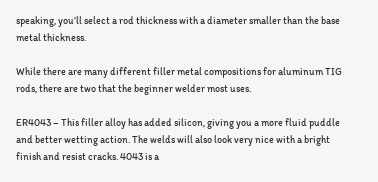speaking, you’ll select a rod thickness with a diameter smaller than the base metal thickness.

While there are many different filler metal compositions for aluminum TIG rods, there are two that the beginner welder most uses.

ER4043 – This filler alloy has added silicon, giving you a more fluid puddle and better wetting action. The welds will also look very nice with a bright finish and resist cracks. 4043 is a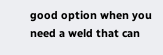good option when you need a weld that can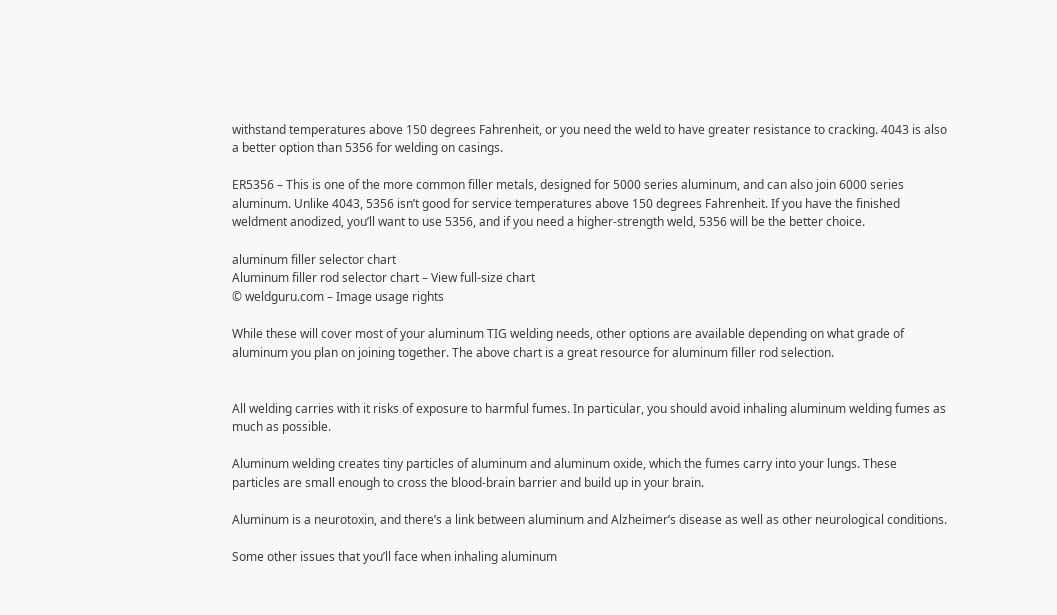withstand temperatures above 150 degrees Fahrenheit, or you need the weld to have greater resistance to cracking. 4043 is also a better option than 5356 for welding on casings.

ER5356 – This is one of the more common filler metals, designed for 5000 series aluminum, and can also join 6000 series aluminum. Unlike 4043, 5356 isn’t good for service temperatures above 150 degrees Fahrenheit. If you have the finished weldment anodized, you’ll want to use 5356, and if you need a higher-strength weld, 5356 will be the better choice.

aluminum filler selector chart
Aluminum filler rod selector chart – View full-size chart
© weldguru.com – Image usage rights

While these will cover most of your aluminum TIG welding needs, other options are available depending on what grade of aluminum you plan on joining together. The above chart is a great resource for aluminum filler rod selection.


All welding carries with it risks of exposure to harmful fumes. In particular, you should avoid inhaling aluminum welding fumes as much as possible.

Aluminum welding creates tiny particles of aluminum and aluminum oxide, which the fumes carry into your lungs. These particles are small enough to cross the blood-brain barrier and build up in your brain.

Aluminum is a neurotoxin, and there’s a link between aluminum and Alzheimer’s disease as well as other neurological conditions.

Some other issues that you’ll face when inhaling aluminum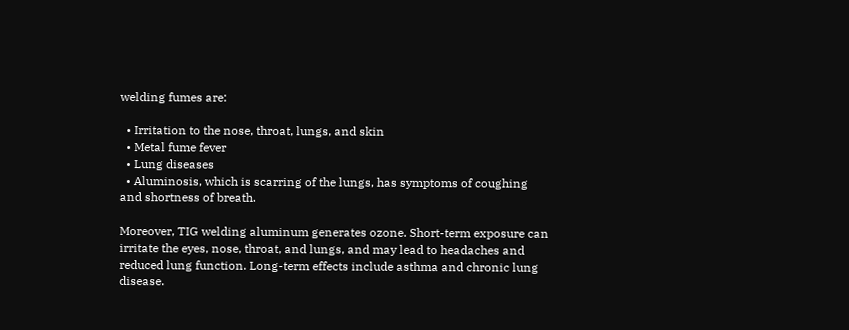welding fumes are:

  • Irritation to the nose, throat, lungs, and skin
  • Metal fume fever
  • Lung diseases
  • Aluminosis, which is scarring of the lungs, has symptoms of coughing and shortness of breath.

Moreover, TIG welding aluminum generates ozone. Short-term exposure can irritate the eyes, nose, throat, and lungs, and may lead to headaches and reduced lung function. Long-term effects include asthma and chronic lung disease.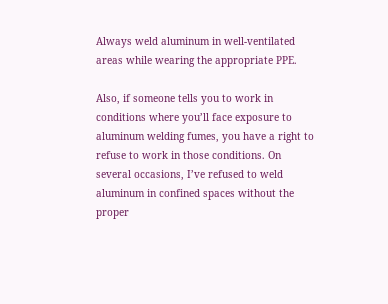Always weld aluminum in well-ventilated areas while wearing the appropriate PPE.

Also, if someone tells you to work in conditions where you’ll face exposure to aluminum welding fumes, you have a right to refuse to work in those conditions. On several occasions, I’ve refused to weld aluminum in confined spaces without the proper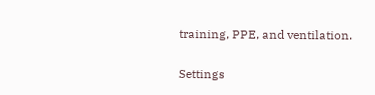training, PPE, and ventilation.

Settings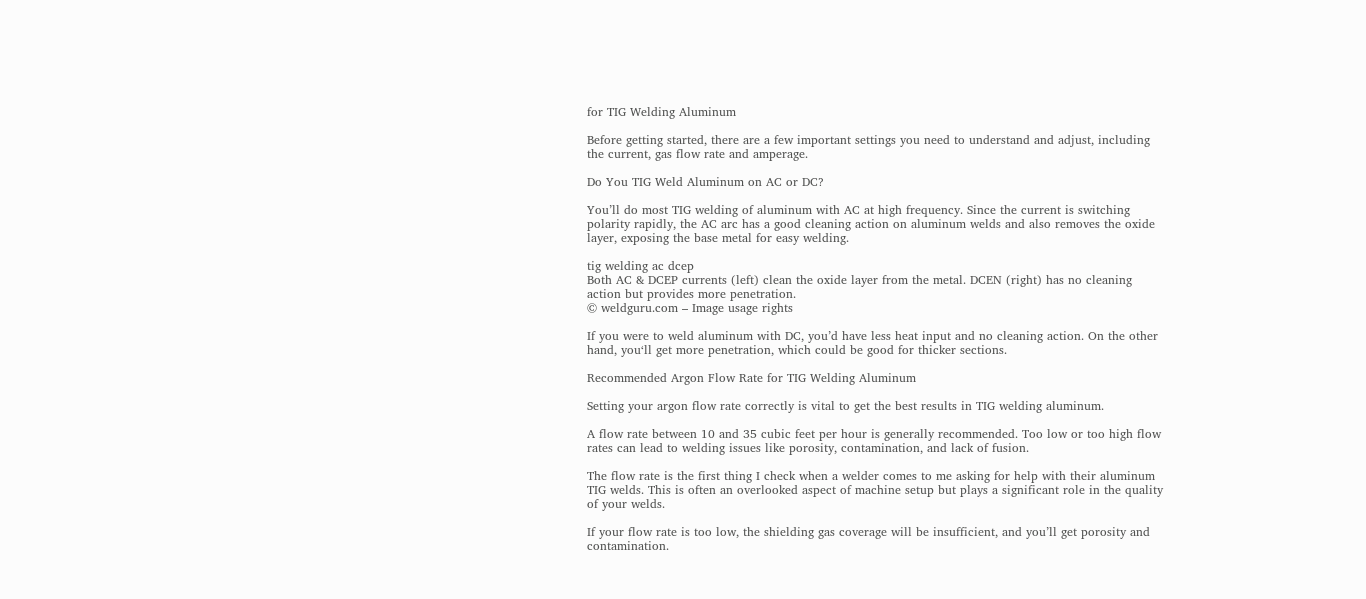for TIG Welding Aluminum

Before getting started, there are a few important settings you need to understand and adjust, including the current, gas flow rate and amperage.

Do You TIG Weld Aluminum on AC or DC?

You’ll do most TIG welding of aluminum with AC at high frequency. Since the current is switching polarity rapidly, the AC arc has a good cleaning action on aluminum welds and also removes the oxide layer, exposing the base metal for easy welding.

tig welding ac dcep
Both AC & DCEP currents (left) clean the oxide layer from the metal. DCEN (right) has no cleaning action but provides more penetration.
© weldguru.com – Image usage rights

If you were to weld aluminum with DC, you’d have less heat input and no cleaning action. On the other hand, you‘ll get more penetration, which could be good for thicker sections.

Recommended Argon Flow Rate for TIG Welding Aluminum

Setting your argon flow rate correctly is vital to get the best results in TIG welding aluminum.

A flow rate between 10 and 35 cubic feet per hour is generally recommended. Too low or too high flow rates can lead to welding issues like porosity, contamination, and lack of fusion.

The flow rate is the first thing I check when a welder comes to me asking for help with their aluminum TIG welds. This is often an overlooked aspect of machine setup but plays a significant role in the quality of your welds.

If your flow rate is too low, the shielding gas coverage will be insufficient, and you’ll get porosity and contamination.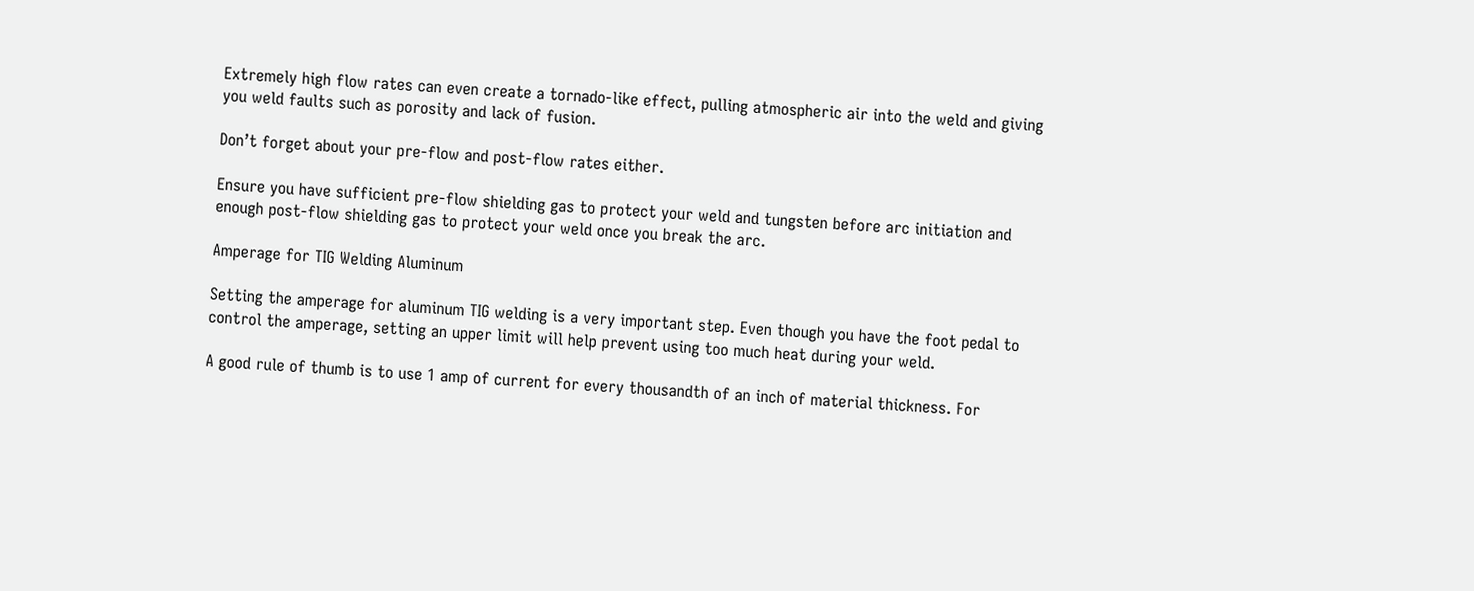Extremely high flow rates can even create a tornado-like effect, pulling atmospheric air into the weld and giving you weld faults such as porosity and lack of fusion.

Don’t forget about your pre-flow and post-flow rates either.

Ensure you have sufficient pre-flow shielding gas to protect your weld and tungsten before arc initiation and enough post-flow shielding gas to protect your weld once you break the arc.

Amperage for TIG Welding Aluminum

Setting the amperage for aluminum TIG welding is a very important step. Even though you have the foot pedal to control the amperage, setting an upper limit will help prevent using too much heat during your weld.

A good rule of thumb is to use 1 amp of current for every thousandth of an inch of material thickness. For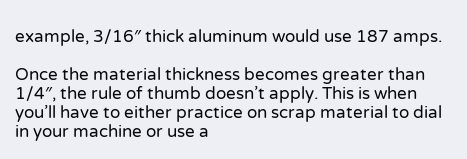example, 3/16″ thick aluminum would use 187 amps.

Once the material thickness becomes greater than 1/4″, the rule of thumb doesn’t apply. This is when you’ll have to either practice on scrap material to dial in your machine or use a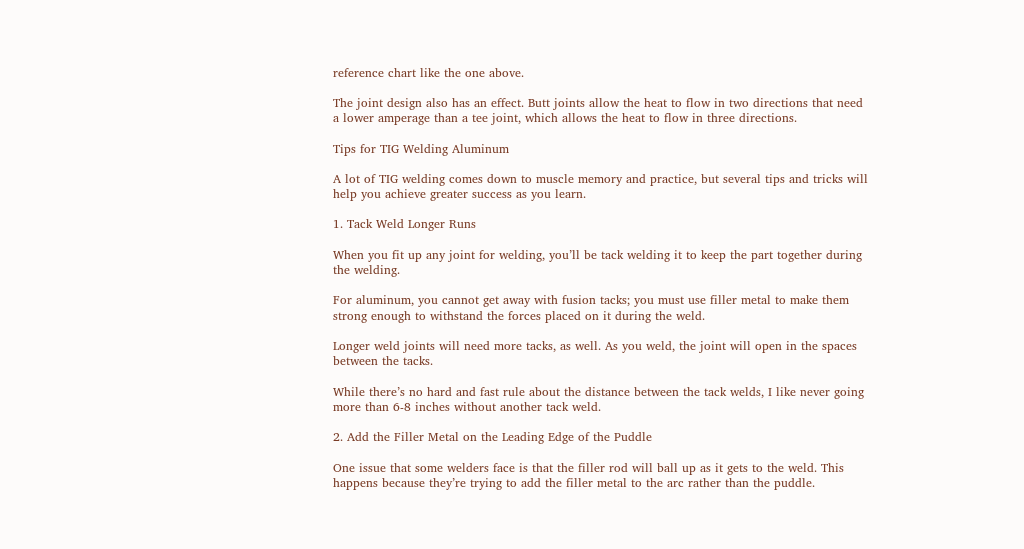reference chart like the one above.

The joint design also has an effect. Butt joints allow the heat to flow in two directions that need a lower amperage than a tee joint, which allows the heat to flow in three directions.

Tips for TIG Welding Aluminum

A lot of TIG welding comes down to muscle memory and practice, but several tips and tricks will help you achieve greater success as you learn.

1. Tack Weld Longer Runs

When you fit up any joint for welding, you’ll be tack welding it to keep the part together during the welding.

For aluminum, you cannot get away with fusion tacks; you must use filler metal to make them strong enough to withstand the forces placed on it during the weld.

Longer weld joints will need more tacks, as well. As you weld, the joint will open in the spaces between the tacks.

While there’s no hard and fast rule about the distance between the tack welds, I like never going more than 6-8 inches without another tack weld.

2. Add the Filler Metal on the Leading Edge of the Puddle

One issue that some welders face is that the filler rod will ball up as it gets to the weld. This happens because they’re trying to add the filler metal to the arc rather than the puddle.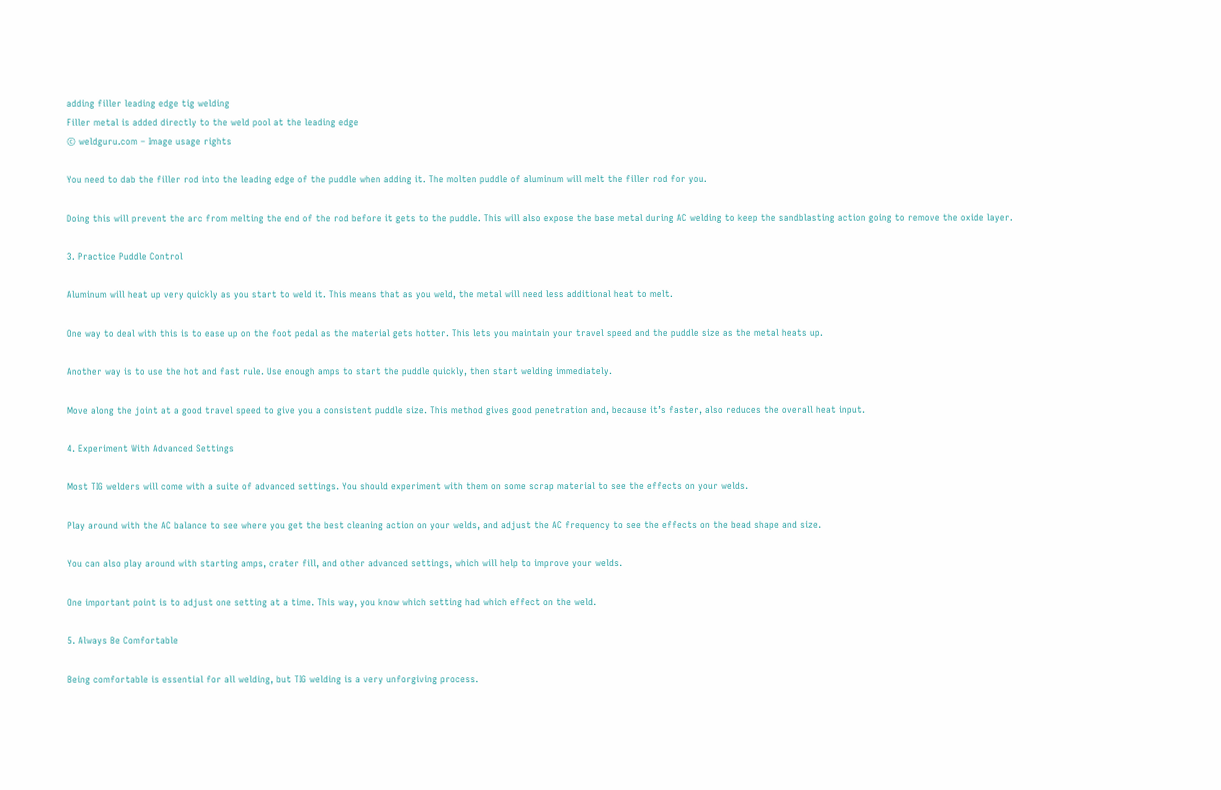adding filler leading edge tig welding
Filler metal is added directly to the weld pool at the leading edge
© weldguru.com – Image usage rights

You need to dab the filler rod into the leading edge of the puddle when adding it. The molten puddle of aluminum will melt the filler rod for you.

Doing this will prevent the arc from melting the end of the rod before it gets to the puddle. This will also expose the base metal during AC welding to keep the sandblasting action going to remove the oxide layer.

3. Practice Puddle Control

Aluminum will heat up very quickly as you start to weld it. This means that as you weld, the metal will need less additional heat to melt.

One way to deal with this is to ease up on the foot pedal as the material gets hotter. This lets you maintain your travel speed and the puddle size as the metal heats up.

Another way is to use the hot and fast rule. Use enough amps to start the puddle quickly, then start welding immediately.

Move along the joint at a good travel speed to give you a consistent puddle size. This method gives good penetration and, because it’s faster, also reduces the overall heat input.

4. Experiment With Advanced Settings

Most TIG welders will come with a suite of advanced settings. You should experiment with them on some scrap material to see the effects on your welds.

Play around with the AC balance to see where you get the best cleaning action on your welds, and adjust the AC frequency to see the effects on the bead shape and size.

You can also play around with starting amps, crater fill, and other advanced settings, which will help to improve your welds.

One important point is to adjust one setting at a time. This way, you know which setting had which effect on the weld.

5. Always Be Comfortable

Being comfortable is essential for all welding, but TIG welding is a very unforgiving process.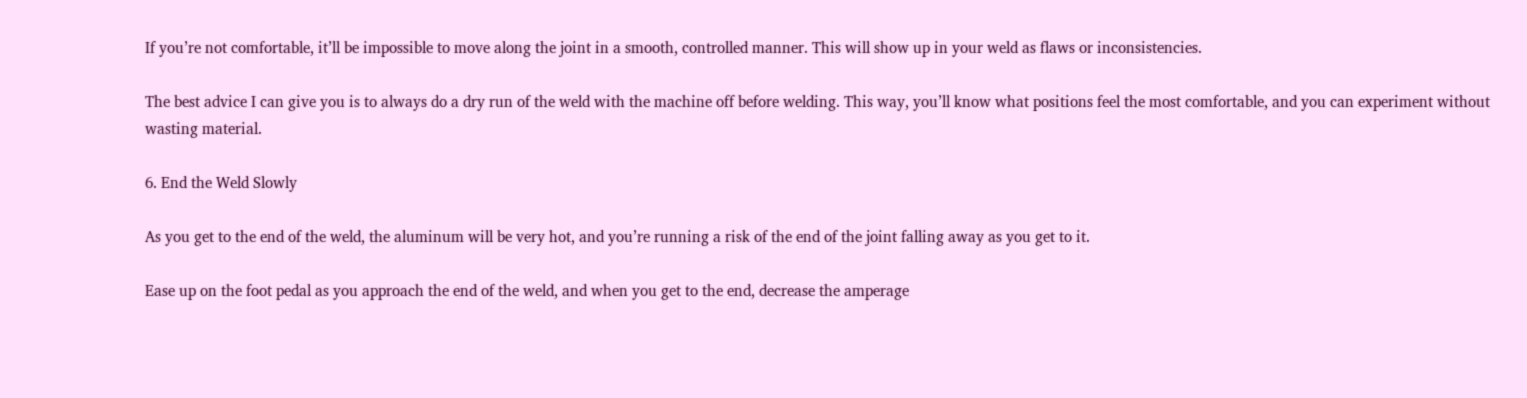If you’re not comfortable, it’ll be impossible to move along the joint in a smooth, controlled manner. This will show up in your weld as flaws or inconsistencies.

The best advice I can give you is to always do a dry run of the weld with the machine off before welding. This way, you’ll know what positions feel the most comfortable, and you can experiment without wasting material.

6. End the Weld Slowly

As you get to the end of the weld, the aluminum will be very hot, and you’re running a risk of the end of the joint falling away as you get to it.

Ease up on the foot pedal as you approach the end of the weld, and when you get to the end, decrease the amperage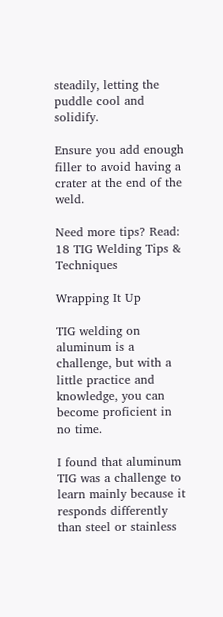steadily, letting the puddle cool and solidify.

Ensure you add enough filler to avoid having a crater at the end of the weld.

Need more tips? Read: 18 TIG Welding Tips & Techniques

Wrapping It Up

TIG welding on aluminum is a challenge, but with a little practice and knowledge, you can become proficient in no time.

I found that aluminum TIG was a challenge to learn mainly because it responds differently than steel or stainless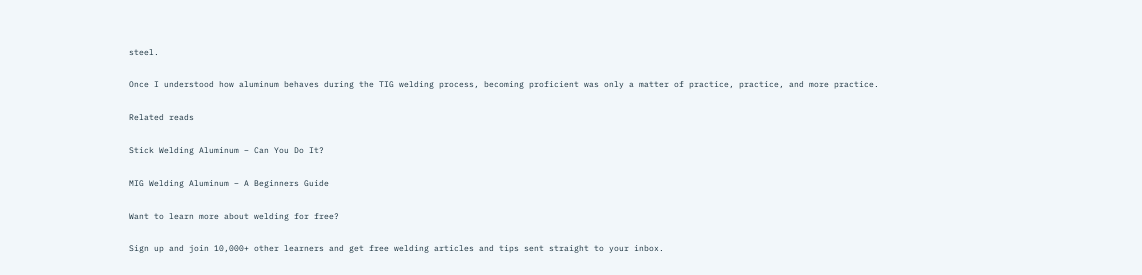steel.

Once I understood how aluminum behaves during the TIG welding process, becoming proficient was only a matter of practice, practice, and more practice.

Related reads

Stick Welding Aluminum – Can You Do It?

MIG Welding Aluminum – A Beginners Guide

Want to learn more about welding for free?

Sign up and join 10,000+ other learners and get free welding articles and tips sent straight to your inbox.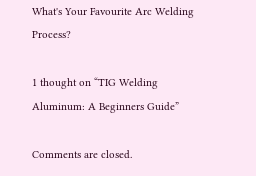What's Your Favourite Arc Welding Process?

1 thought on “TIG Welding Aluminum: A Beginners Guide”

Comments are closed.